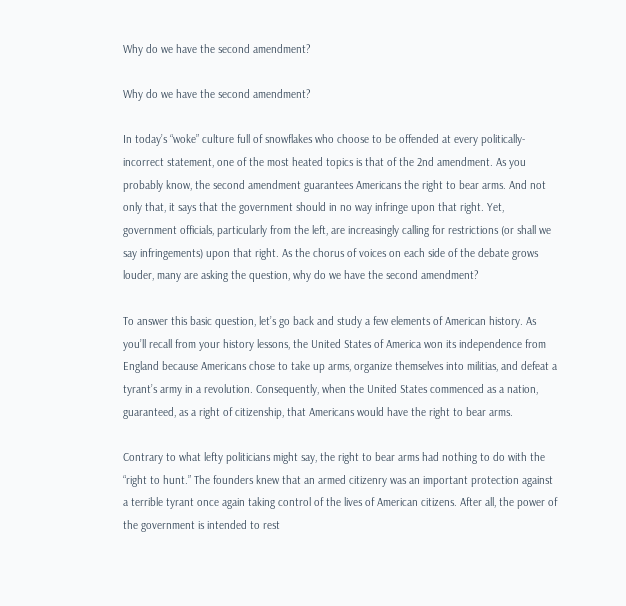Why do we have the second amendment?

Why do we have the second amendment?

In today’s “woke” culture full of snowflakes who choose to be offended at every politically-incorrect statement, one of the most heated topics is that of the 2nd amendment. As you probably know, the second amendment guarantees Americans the right to bear arms. And not only that, it says that the government should in no way infringe upon that right. Yet, government officials, particularly from the left, are increasingly calling for restrictions (or shall we say infringements) upon that right. As the chorus of voices on each side of the debate grows louder, many are asking the question, why do we have the second amendment?

To answer this basic question, let’s go back and study a few elements of American history. As you’ll recall from your history lessons, the United States of America won its independence from England because Americans chose to take up arms, organize themselves into militias, and defeat a tyrant’s army in a revolution. Consequently, when the United States commenced as a nation, guaranteed, as a right of citizenship, that Americans would have the right to bear arms.

Contrary to what lefty politicians might say, the right to bear arms had nothing to do with the “right to hunt.” The founders knew that an armed citizenry was an important protection against a terrible tyrant once again taking control of the lives of American citizens. After all, the power of the government is intended to rest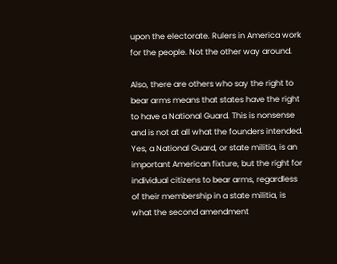upon the electorate. Rulers in America work for the people. Not the other way around.

Also, there are others who say the right to bear arms means that states have the right to have a National Guard. This is nonsense and is not at all what the founders intended. Yes, a National Guard, or state militia, is an important American fixture, but the right for individual citizens to bear arms, regardless of their membership in a state militia, is what the second amendment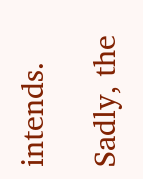intends.

Sadly, the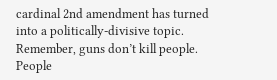cardinal 2nd amendment has turned into a politically-divisive topic. Remember, guns don’t kill people. People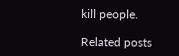kill people.

Related posts